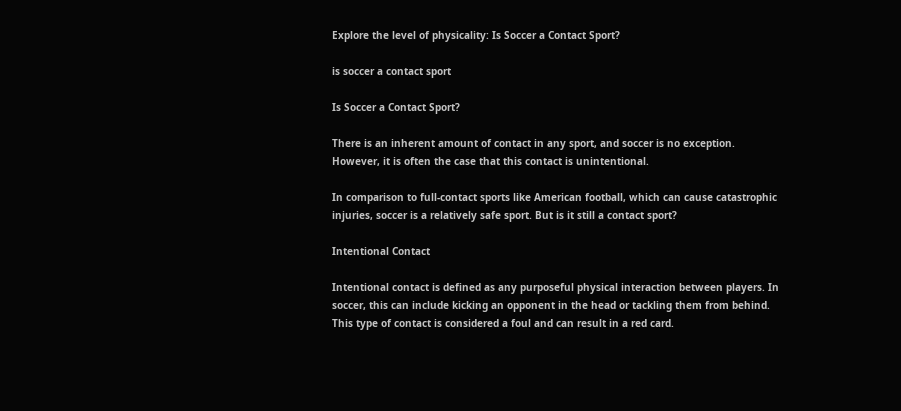Explore the level of physicality: Is Soccer a Contact Sport?

is soccer a contact sport

Is Soccer a Contact Sport?

There is an inherent amount of contact in any sport, and soccer is no exception. However, it is often the case that this contact is unintentional.

In comparison to full-contact sports like American football, which can cause catastrophic injuries, soccer is a relatively safe sport. But is it still a contact sport?

Intentional Contact

Intentional contact is defined as any purposeful physical interaction between players. In soccer, this can include kicking an opponent in the head or tackling them from behind. This type of contact is considered a foul and can result in a red card.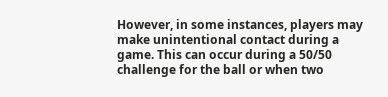However, in some instances, players may make unintentional contact during a game. This can occur during a 50/50 challenge for the ball or when two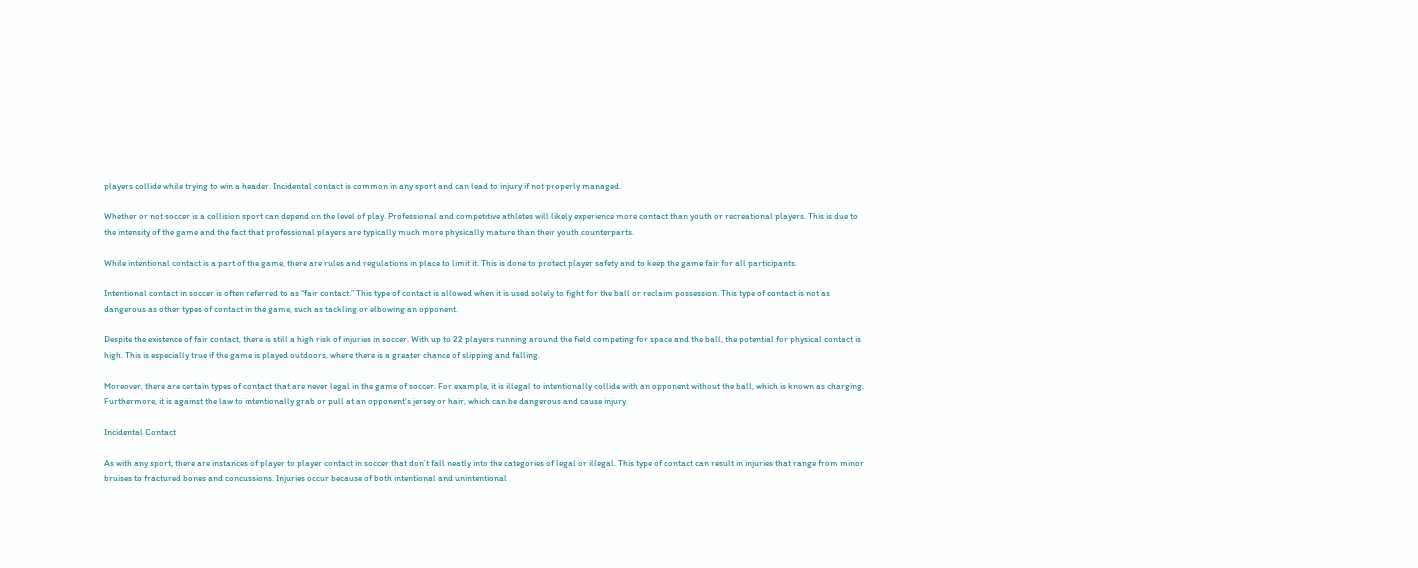players collide while trying to win a header. Incidental contact is common in any sport and can lead to injury if not properly managed.

Whether or not soccer is a collision sport can depend on the level of play. Professional and competitive athletes will likely experience more contact than youth or recreational players. This is due to the intensity of the game and the fact that professional players are typically much more physically mature than their youth counterparts.

While intentional contact is a part of the game, there are rules and regulations in place to limit it. This is done to protect player safety and to keep the game fair for all participants.

Intentional contact in soccer is often referred to as “fair contact.” This type of contact is allowed when it is used solely to fight for the ball or reclaim possession. This type of contact is not as dangerous as other types of contact in the game, such as tackling or elbowing an opponent.

Despite the existence of fair contact, there is still a high risk of injuries in soccer. With up to 22 players running around the field competing for space and the ball, the potential for physical contact is high. This is especially true if the game is played outdoors, where there is a greater chance of slipping and falling.

Moreover, there are certain types of contact that are never legal in the game of soccer. For example, it is illegal to intentionally collide with an opponent without the ball, which is known as charging. Furthermore, it is against the law to intentionally grab or pull at an opponent’s jersey or hair, which can be dangerous and cause injury.

Incidental Contact

As with any sport, there are instances of player to player contact in soccer that don’t fall neatly into the categories of legal or illegal. This type of contact can result in injuries that range from minor bruises to fractured bones and concussions. Injuries occur because of both intentional and unintentional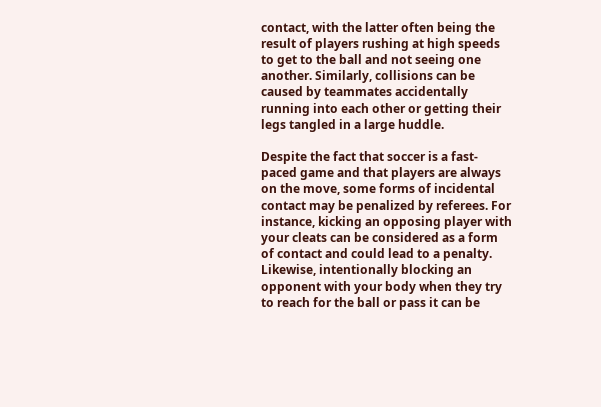contact, with the latter often being the result of players rushing at high speeds to get to the ball and not seeing one another. Similarly, collisions can be caused by teammates accidentally running into each other or getting their legs tangled in a large huddle.

Despite the fact that soccer is a fast-paced game and that players are always on the move, some forms of incidental contact may be penalized by referees. For instance, kicking an opposing player with your cleats can be considered as a form of contact and could lead to a penalty. Likewise, intentionally blocking an opponent with your body when they try to reach for the ball or pass it can be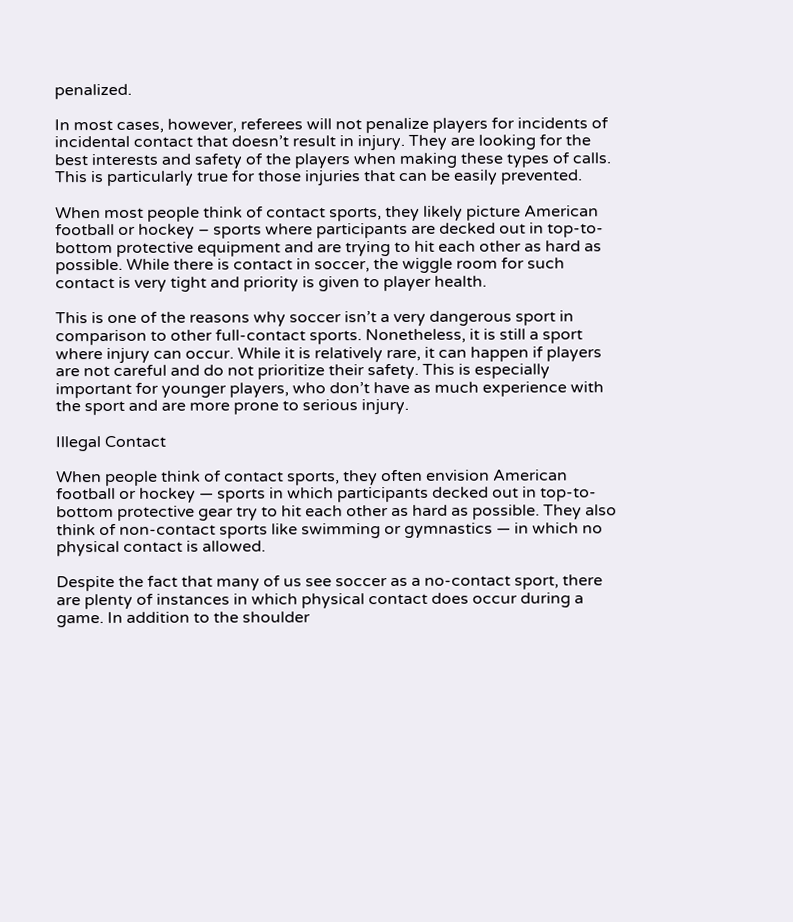penalized.

In most cases, however, referees will not penalize players for incidents of incidental contact that doesn’t result in injury. They are looking for the best interests and safety of the players when making these types of calls. This is particularly true for those injuries that can be easily prevented.

When most people think of contact sports, they likely picture American football or hockey – sports where participants are decked out in top-to-bottom protective equipment and are trying to hit each other as hard as possible. While there is contact in soccer, the wiggle room for such contact is very tight and priority is given to player health.

This is one of the reasons why soccer isn’t a very dangerous sport in comparison to other full-contact sports. Nonetheless, it is still a sport where injury can occur. While it is relatively rare, it can happen if players are not careful and do not prioritize their safety. This is especially important for younger players, who don’t have as much experience with the sport and are more prone to serious injury.

Illegal Contact

When people think of contact sports, they often envision American football or hockey — sports in which participants decked out in top-to-bottom protective gear try to hit each other as hard as possible. They also think of non-contact sports like swimming or gymnastics — in which no physical contact is allowed.

Despite the fact that many of us see soccer as a no-contact sport, there are plenty of instances in which physical contact does occur during a game. In addition to the shoulder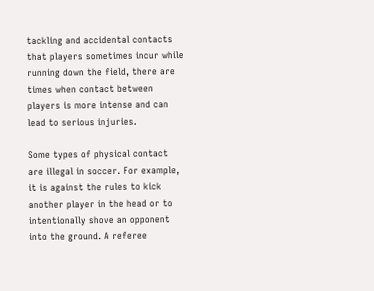tackling and accidental contacts that players sometimes incur while running down the field, there are times when contact between players is more intense and can lead to serious injuries.

Some types of physical contact are illegal in soccer. For example, it is against the rules to kick another player in the head or to intentionally shove an opponent into the ground. A referee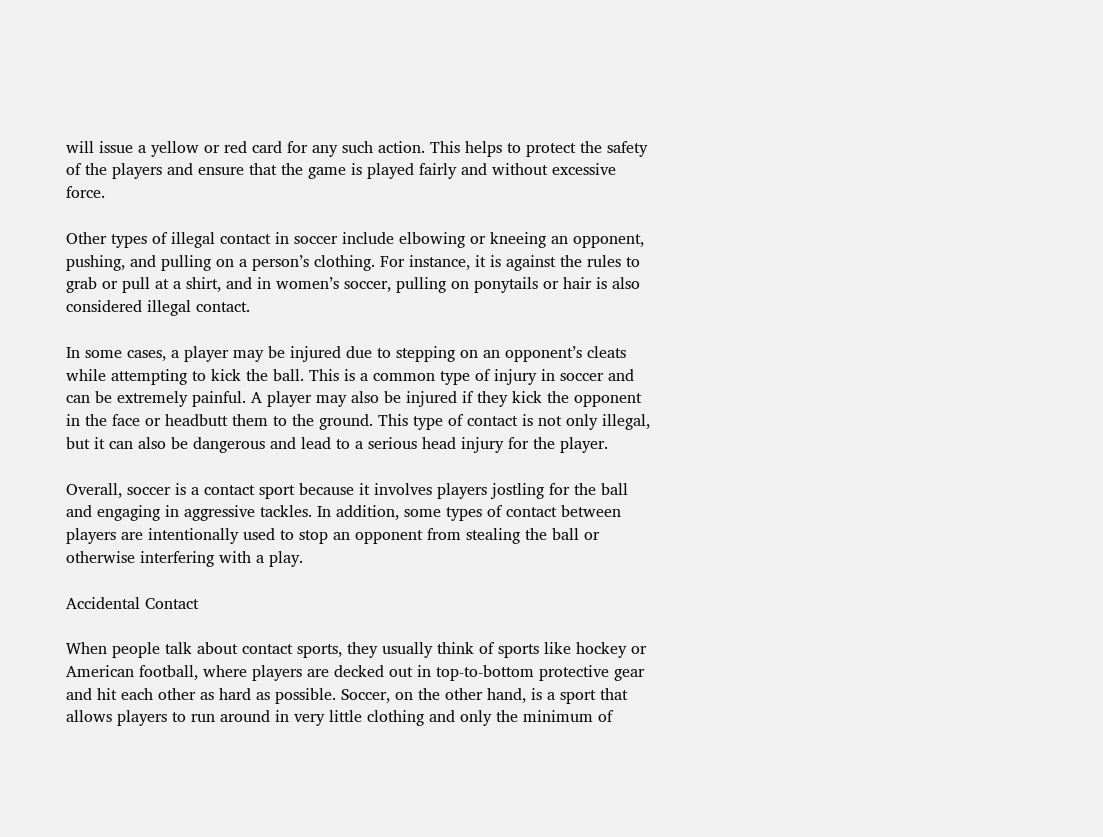will issue a yellow or red card for any such action. This helps to protect the safety of the players and ensure that the game is played fairly and without excessive force.

Other types of illegal contact in soccer include elbowing or kneeing an opponent, pushing, and pulling on a person’s clothing. For instance, it is against the rules to grab or pull at a shirt, and in women’s soccer, pulling on ponytails or hair is also considered illegal contact.

In some cases, a player may be injured due to stepping on an opponent’s cleats while attempting to kick the ball. This is a common type of injury in soccer and can be extremely painful. A player may also be injured if they kick the opponent in the face or headbutt them to the ground. This type of contact is not only illegal, but it can also be dangerous and lead to a serious head injury for the player.

Overall, soccer is a contact sport because it involves players jostling for the ball and engaging in aggressive tackles. In addition, some types of contact between players are intentionally used to stop an opponent from stealing the ball or otherwise interfering with a play.

Accidental Contact

When people talk about contact sports, they usually think of sports like hockey or American football, where players are decked out in top-to-bottom protective gear and hit each other as hard as possible. Soccer, on the other hand, is a sport that allows players to run around in very little clothing and only the minimum of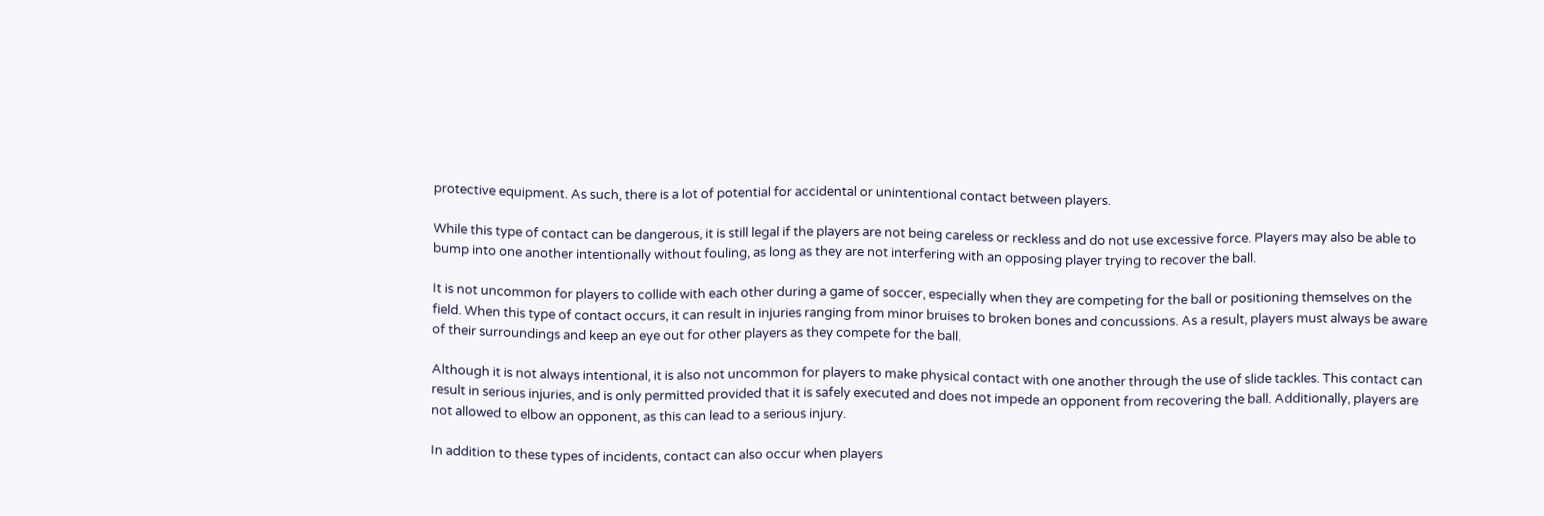protective equipment. As such, there is a lot of potential for accidental or unintentional contact between players.

While this type of contact can be dangerous, it is still legal if the players are not being careless or reckless and do not use excessive force. Players may also be able to bump into one another intentionally without fouling, as long as they are not interfering with an opposing player trying to recover the ball.

It is not uncommon for players to collide with each other during a game of soccer, especially when they are competing for the ball or positioning themselves on the field. When this type of contact occurs, it can result in injuries ranging from minor bruises to broken bones and concussions. As a result, players must always be aware of their surroundings and keep an eye out for other players as they compete for the ball.

Although it is not always intentional, it is also not uncommon for players to make physical contact with one another through the use of slide tackles. This contact can result in serious injuries, and is only permitted provided that it is safely executed and does not impede an opponent from recovering the ball. Additionally, players are not allowed to elbow an opponent, as this can lead to a serious injury.

In addition to these types of incidents, contact can also occur when players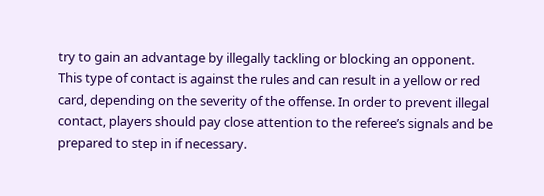try to gain an advantage by illegally tackling or blocking an opponent. This type of contact is against the rules and can result in a yellow or red card, depending on the severity of the offense. In order to prevent illegal contact, players should pay close attention to the referee’s signals and be prepared to step in if necessary.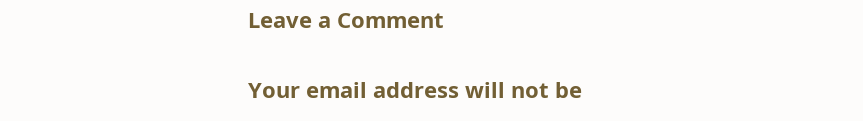Leave a Comment

Your email address will not be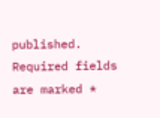published. Required fields are marked *